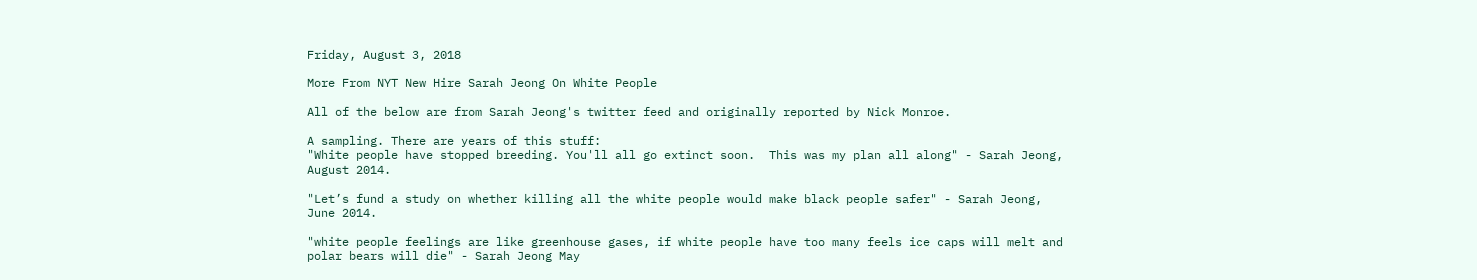Friday, August 3, 2018

More From NYT New Hire Sarah Jeong On White People

All of the below are from Sarah Jeong's twitter feed and originally reported by Nick Monroe.

A sampling. There are years of this stuff:
"White people have stopped breeding. You'll all go extinct soon.  This was my plan all along" - Sarah Jeong, August 2014.

"Let’s fund a study on whether killing all the white people would make black people safer" - Sarah Jeong, June 2014.

"white people feelings are like greenhouse gases, if white people have too many feels ice caps will melt and polar bears will die" - Sarah Jeong May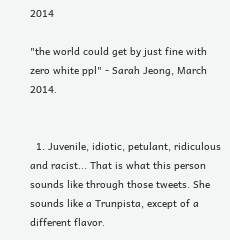2014

"the world could get by just fine with zero white ppl" - Sarah Jeong, March 2014.


  1. Juvenile, idiotic, petulant, ridiculous and racist... That is what this person sounds like through those tweets. She sounds like a Trunpista, except of a different flavor.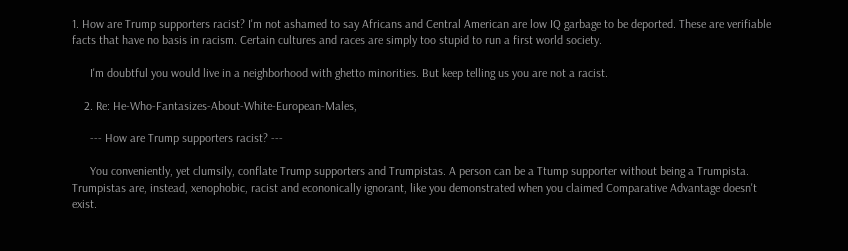1. How are Trump supporters racist? I'm not ashamed to say Africans and Central American are low IQ garbage to be deported. These are verifiable facts that have no basis in racism. Certain cultures and races are simply too stupid to run a first world society.

      I'm doubtful you would live in a neighborhood with ghetto minorities. But keep telling us you are not a racist.

    2. Re: He-Who-Fantasizes-About-White-European-Males,

      --- How are Trump supporters racist? ---

      You conveniently, yet clumsily, conflate Trump supporters and Trumpistas. A person can be a Ttump supporter without being a Trumpista. Trumpistas are, instead, xenophobic, racist and econonically ignorant, like you demonstrated when you claimed Comparative Advantage doesn't exist.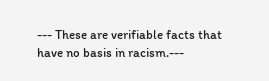--- These are verifiable facts that have no basis in racism.---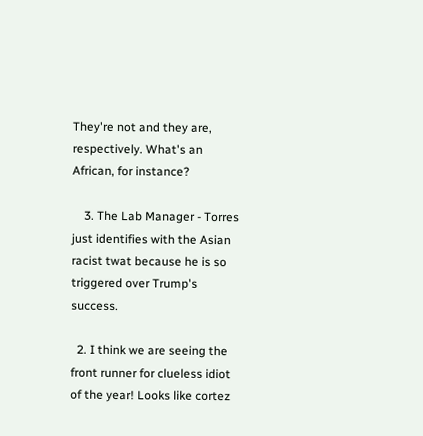They're not and they are, respectively. What's an African, for instance?

    3. The Lab Manager - Torres just identifies with the Asian racist twat because he is so triggered over Trump's success.

  2. I think we are seeing the front runner for clueless idiot of the year! Looks like cortez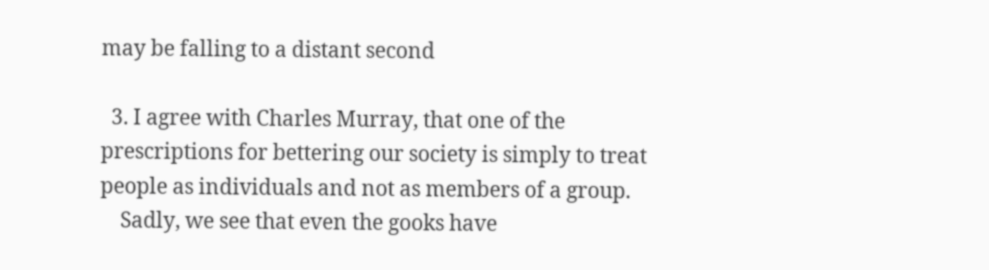may be falling to a distant second

  3. I agree with Charles Murray, that one of the prescriptions for bettering our society is simply to treat people as individuals and not as members of a group.
    Sadly, we see that even the gooks have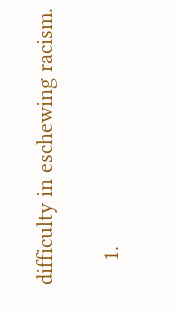difficulty in eschewing racism.

    1.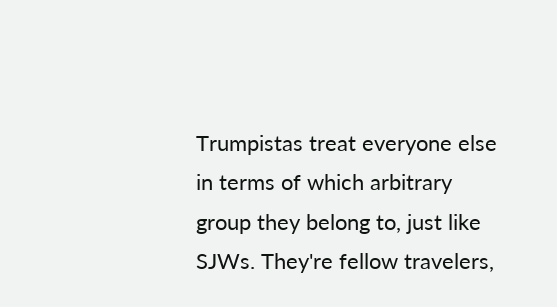Trumpistas treat everyone else in terms of which arbitrary group they belong to, just like SJWs. They're fellow travelers,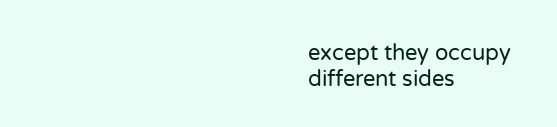except they occupy different sides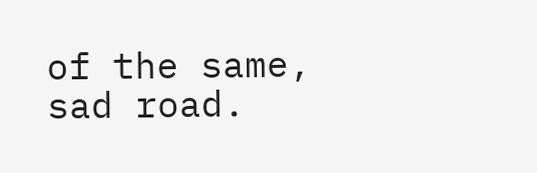of the same, sad road.